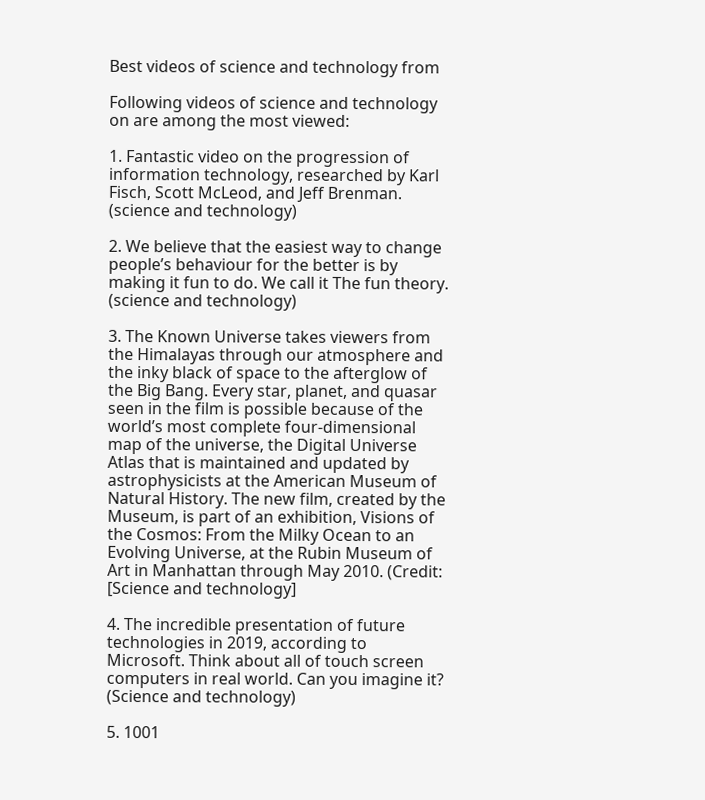Best videos of science and technology from

Following videos of science and technology on are among the most viewed:

1. Fantastic video on the progression of information technology, researched by Karl Fisch, Scott McLeod, and Jeff Brenman. (science and technology)

2. We believe that the easiest way to change people’s behaviour for the better is by making it fun to do. We call it The fun theory. (science and technology)

3. The Known Universe takes viewers from the Himalayas through our atmosphere and the inky black of space to the afterglow of the Big Bang. Every star, planet, and quasar seen in the film is possible because of the world’s most complete four-dimensional map of the universe, the Digital Universe Atlas that is maintained and updated by astrophysicists at the American Museum of Natural History. The new film, created by the Museum, is part of an exhibition, Visions of the Cosmos: From the Milky Ocean to an Evolving Universe, at the Rubin Museum of Art in Manhattan through May 2010. (Credit: [Science and technology]

4. The incredible presentation of future technologies in 2019, according to Microsoft. Think about all of touch screen computers in real world. Can you imagine it? (Science and technology)

5. 1001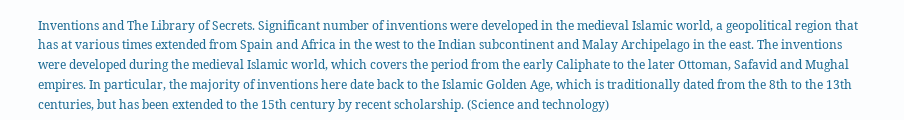Inventions and The Library of Secrets. Significant number of inventions were developed in the medieval Islamic world, a geopolitical region that has at various times extended from Spain and Africa in the west to the Indian subcontinent and Malay Archipelago in the east. The inventions were developed during the medieval Islamic world, which covers the period from the early Caliphate to the later Ottoman, Safavid and Mughal empires. In particular, the majority of inventions here date back to the Islamic Golden Age, which is traditionally dated from the 8th to the 13th centuries, but has been extended to the 15th century by recent scholarship. (Science and technology)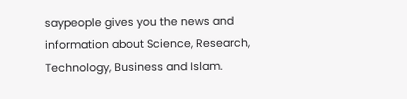saypeople gives you the news and information about Science, Research, Technology, Business and Islam.